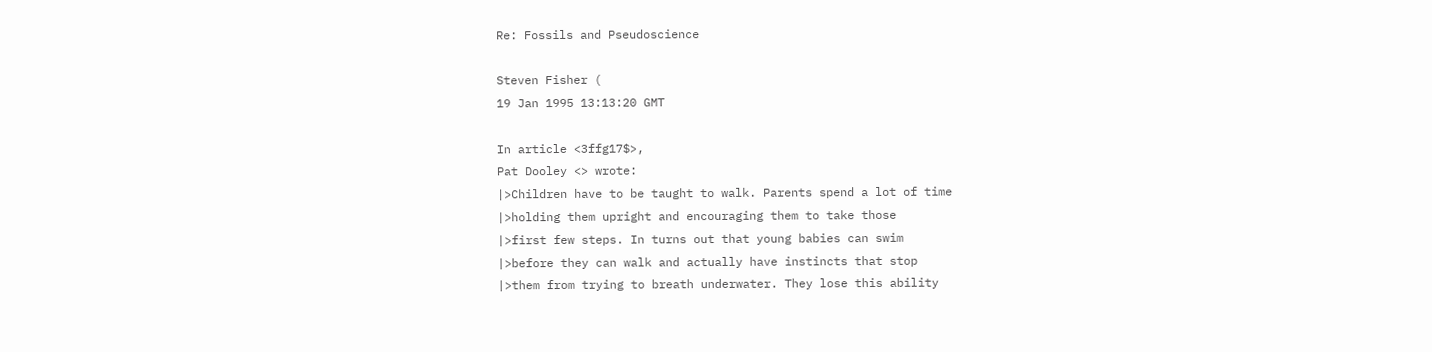Re: Fossils and Pseudoscience

Steven Fisher (
19 Jan 1995 13:13:20 GMT

In article <3ffg17$>,
Pat Dooley <> wrote:
|>Children have to be taught to walk. Parents spend a lot of time
|>holding them upright and encouraging them to take those
|>first few steps. In turns out that young babies can swim
|>before they can walk and actually have instincts that stop
|>them from trying to breath underwater. They lose this ability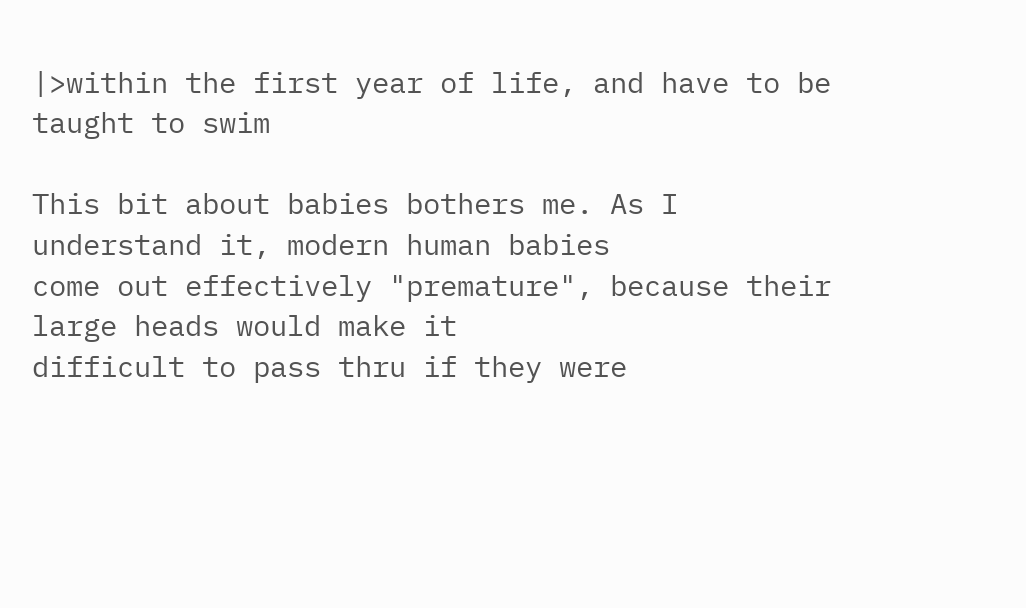|>within the first year of life, and have to be taught to swim

This bit about babies bothers me. As I understand it, modern human babies
come out effectively "premature", because their large heads would make it
difficult to pass thru if they were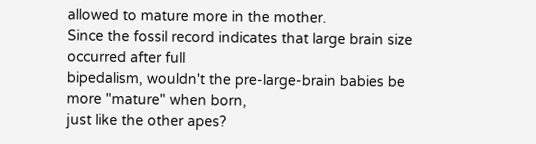allowed to mature more in the mother.
Since the fossil record indicates that large brain size occurred after full
bipedalism, wouldn't the pre-large-brain babies be more "mature" when born,
just like the other apes?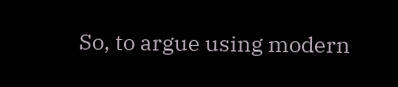So, to argue using modern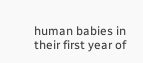human babies in their first year of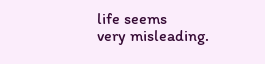life seems
very misleading.